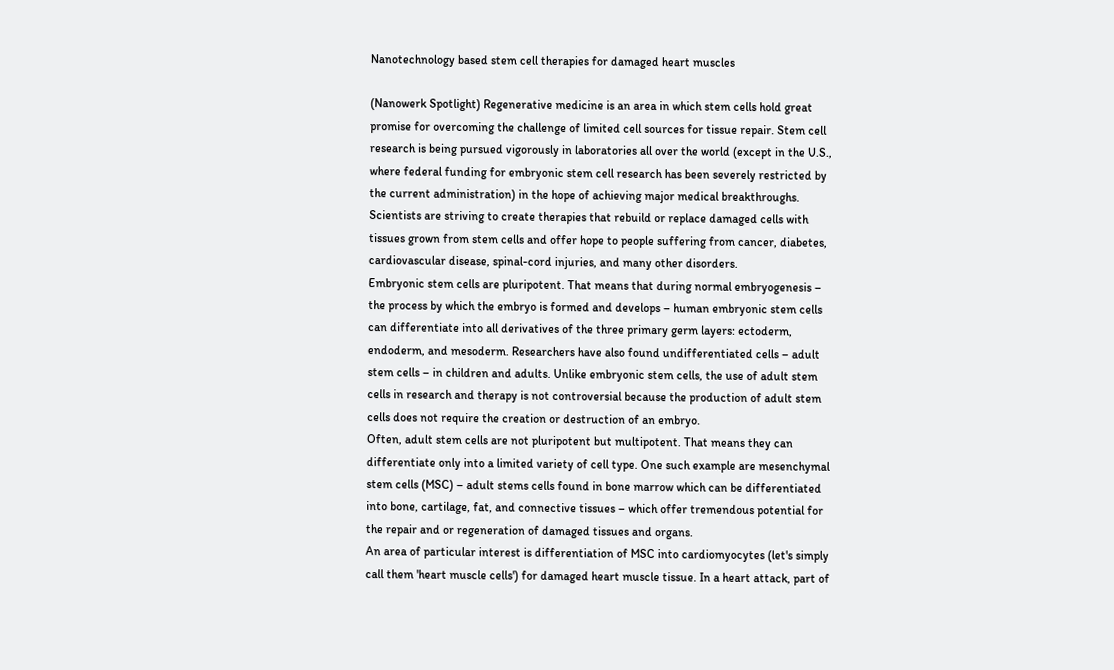Nanotechnology based stem cell therapies for damaged heart muscles

(Nanowerk Spotlight) Regenerative medicine is an area in which stem cells hold great promise for overcoming the challenge of limited cell sources for tissue repair. Stem cell research is being pursued vigorously in laboratories all over the world (except in the U.S., where federal funding for embryonic stem cell research has been severely restricted by the current administration) in the hope of achieving major medical breakthroughs. Scientists are striving to create therapies that rebuild or replace damaged cells with tissues grown from stem cells and offer hope to people suffering from cancer, diabetes, cardiovascular disease, spinal-cord injuries, and many other disorders.
Embryonic stem cells are pluripotent. That means that during normal embryogenesis – the process by which the embryo is formed and develops – human embryonic stem cells can differentiate into all derivatives of the three primary germ layers: ectoderm, endoderm, and mesoderm. Researchers have also found undifferentiated cells – adult stem cells – in children and adults. Unlike embryonic stem cells, the use of adult stem cells in research and therapy is not controversial because the production of adult stem cells does not require the creation or destruction of an embryo.
Often, adult stem cells are not pluripotent but multipotent. That means they can differentiate only into a limited variety of cell type. One such example are mesenchymal stem cells (MSC) – adult stems cells found in bone marrow which can be differentiated into bone, cartilage, fat, and connective tissues – which offer tremendous potential for the repair and or regeneration of damaged tissues and organs.
An area of particular interest is differentiation of MSC into cardiomyocytes (let's simply call them 'heart muscle cells') for damaged heart muscle tissue. In a heart attack, part of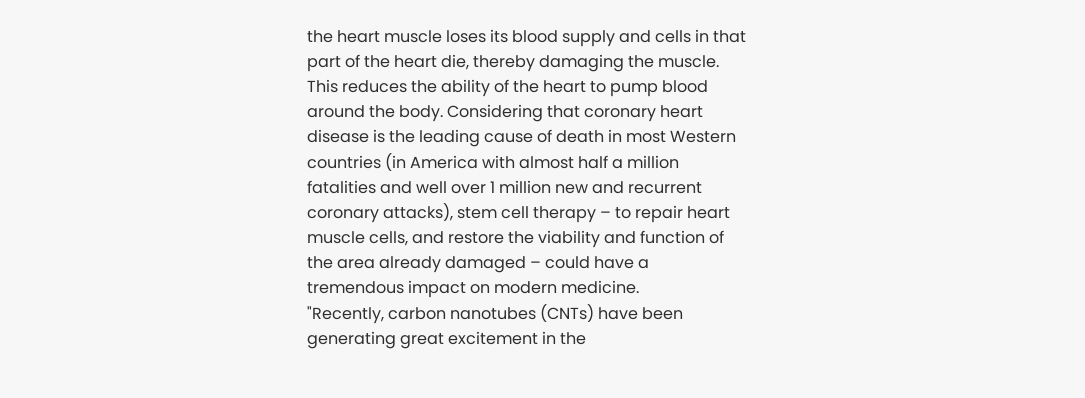the heart muscle loses its blood supply and cells in that part of the heart die, thereby damaging the muscle. This reduces the ability of the heart to pump blood around the body. Considering that coronary heart disease is the leading cause of death in most Western countries (in America with almost half a million fatalities and well over 1 million new and recurrent coronary attacks), stem cell therapy – to repair heart muscle cells, and restore the viability and function of the area already damaged – could have a tremendous impact on modern medicine.
"Recently, carbon nanotubes (CNTs) have been generating great excitement in the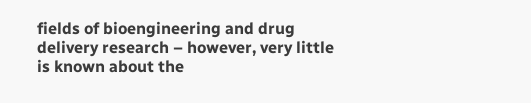fields of bioengineering and drug delivery research – however, very little is known about the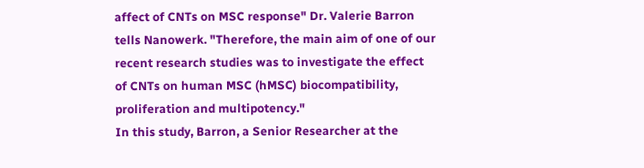affect of CNTs on MSC response" Dr. Valerie Barron tells Nanowerk. "Therefore, the main aim of one of our recent research studies was to investigate the effect of CNTs on human MSC (hMSC) biocompatibility, proliferation and multipotency."
In this study, Barron, a Senior Researcher at the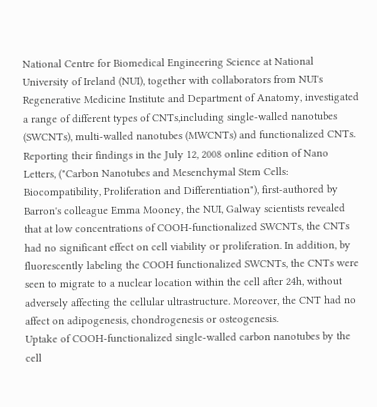National Centre for Biomedical Engineering Science at National University of Ireland (NUI), together with collaborators from NUI's Regenerative Medicine Institute and Department of Anatomy, investigated a range of different types of CNTs,including single-walled nanotubes (SWCNTs), multi-walled nanotubes (MWCNTs) and functionalized CNTs.
Reporting their findings in the July 12, 2008 online edition of Nano Letters, ("Carbon Nanotubes and Mesenchymal Stem Cells: Biocompatibility, Proliferation and Differentiation"), first-authored by Barron's colleague Emma Mooney, the NUI, Galway scientists revealed that at low concentrations of COOH-functionalized SWCNTs, the CNTs had no significant effect on cell viability or proliferation. In addition, by fluorescently labeling the COOH functionalized SWCNTs, the CNTs were seen to migrate to a nuclear location within the cell after 24h, without adversely affecting the cellular ultrastructure. Moreover, the CNT had no affect on adipogenesis, chondrogenesis or osteogenesis.
Uptake of COOH-functionalized single-walled carbon nanotubes by the cell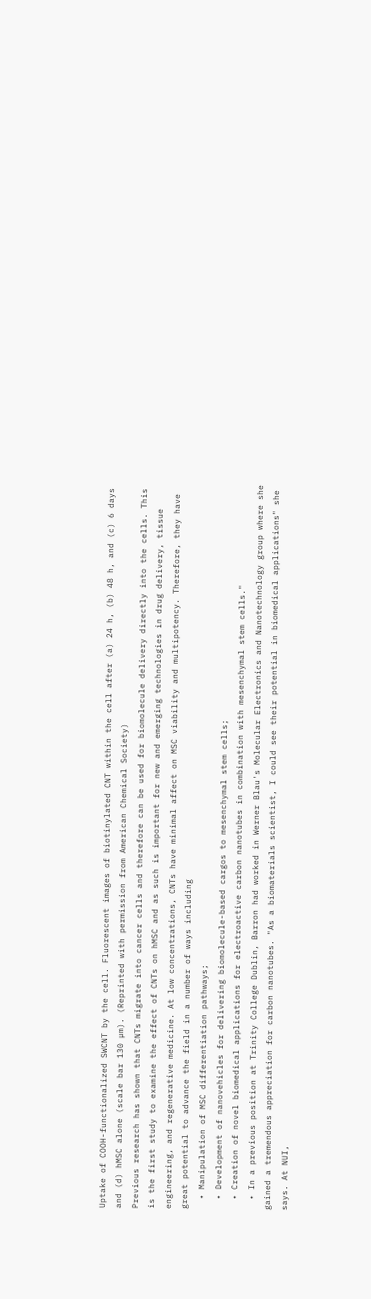Uptake of COOH-functionalized SWCNT by the cell. Fluorescent images of biotinylated CNT within the cell after (a) 24 h, (b) 48 h, and (c) 6 days and (d) hMSC alone (scale bar 130 µm). (Reprinted with permission from American Chemical Society)
Previous research has shown that CNTs migrate into cancer cells and therefore can be used for biomolecule delivery directly into the cells. This is the first study to examine the effect of CNTs on hMSC and as such is important for new and emerging technologies in drug delivery, tissue engineering, and regenerative medicine. At low concentrations, CNTs have minimal affect on MSC viability and multipotency. Therefore, they have great potential to advance the field in a number of ways including
  • Manipulation of MSC differentiation pathways;
  • Development of nanovehicles for delivering biomolecule-based cargos to mesenchymal stem cells;
  • Creation of novel biomedical applications for electroactive carbon nanotubes in combination with mesenchymal stem cells."
  • In a previous position at Trinity College Dublin, Barron had worked in Werner Blau's Molecular Electronics and Nanotechnology group where she gained a tremendous appreciation for carbon nanotubes. "As a biomaterials scientist, I could see their potential in biomedical applications" she says. At NUI,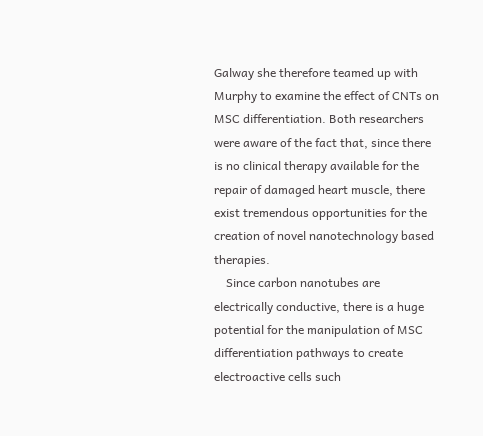Galway she therefore teamed up with Murphy to examine the effect of CNTs on MSC differentiation. Both researchers were aware of the fact that, since there is no clinical therapy available for the repair of damaged heart muscle, there exist tremendous opportunities for the creation of novel nanotechnology based therapies.
    Since carbon nanotubes are electrically conductive, there is a huge potential for the manipulation of MSC differentiation pathways to create electroactive cells such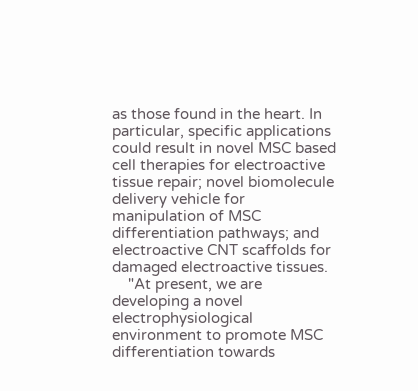as those found in the heart. In particular, specific applications could result in novel MSC based cell therapies for electroactive tissue repair; novel biomolecule delivery vehicle for manipulation of MSC differentiation pathways; and electroactive CNT scaffolds for damaged electroactive tissues.
    "At present, we are developing a novel electrophysiological environment to promote MSC differentiation towards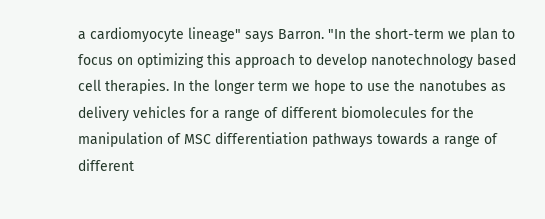a cardiomyocyte lineage" says Barron. "In the short-term we plan to focus on optimizing this approach to develop nanotechnology based cell therapies. In the longer term we hope to use the nanotubes as delivery vehicles for a range of different biomolecules for the manipulation of MSC differentiation pathways towards a range of different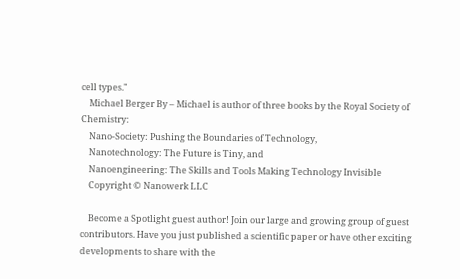cell types."
    Michael Berger By – Michael is author of three books by the Royal Society of Chemistry:
    Nano-Society: Pushing the Boundaries of Technology,
    Nanotechnology: The Future is Tiny, and
    Nanoengineering: The Skills and Tools Making Technology Invisible
    Copyright © Nanowerk LLC

    Become a Spotlight guest author! Join our large and growing group of guest contributors. Have you just published a scientific paper or have other exciting developments to share with the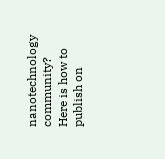nanotechnology community? Here is how to publish on